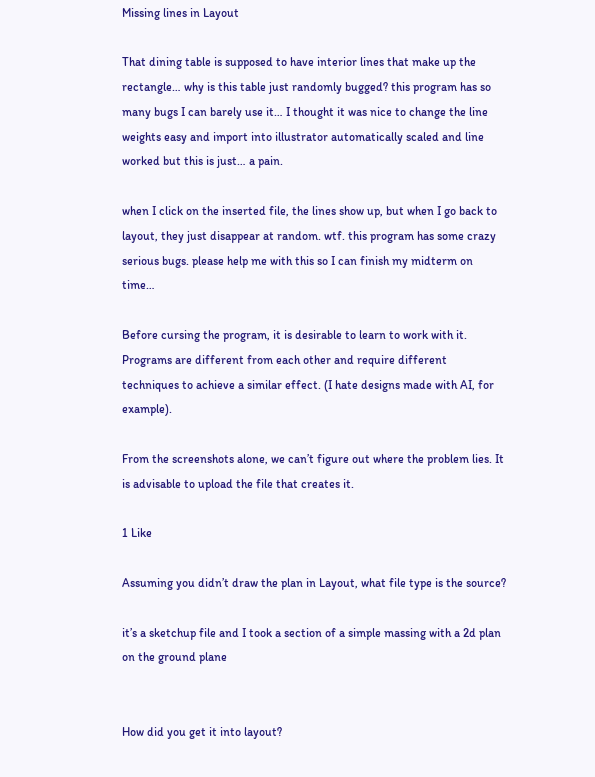Missing lines in Layout

That dining table is supposed to have interior lines that make up the rectangle… why is this table just randomly bugged? this program has so many bugs I can barely use it… I thought it was nice to change the line weights easy and import into illustrator automatically scaled and line worked but this is just… a pain.

when I click on the inserted file, the lines show up, but when I go back to layout, they just disappear at random. wtf. this program has some crazy serious bugs. please help me with this so I can finish my midterm on time…

Before cursing the program, it is desirable to learn to work with it. Programs are different from each other and require different techniques to achieve a similar effect. (I hate designs made with AI, for example).

From the screenshots alone, we can’t figure out where the problem lies. It is advisable to upload the file that creates it.

1 Like

Assuming you didn’t draw the plan in Layout, what file type is the source?

it’s a sketchup file and I took a section of a simple massing with a 2d plan on the ground plane


How did you get it into layout?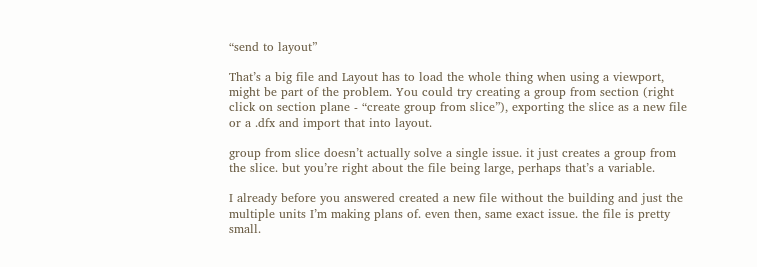“send to layout”

That’s a big file and Layout has to load the whole thing when using a viewport, might be part of the problem. You could try creating a group from section (right click on section plane - “create group from slice”), exporting the slice as a new file or a .dfx and import that into layout.

group from slice doesn’t actually solve a single issue. it just creates a group from the slice. but you’re right about the file being large, perhaps that’s a variable.

I already before you answered created a new file without the building and just the multiple units I’m making plans of. even then, same exact issue. the file is pretty small.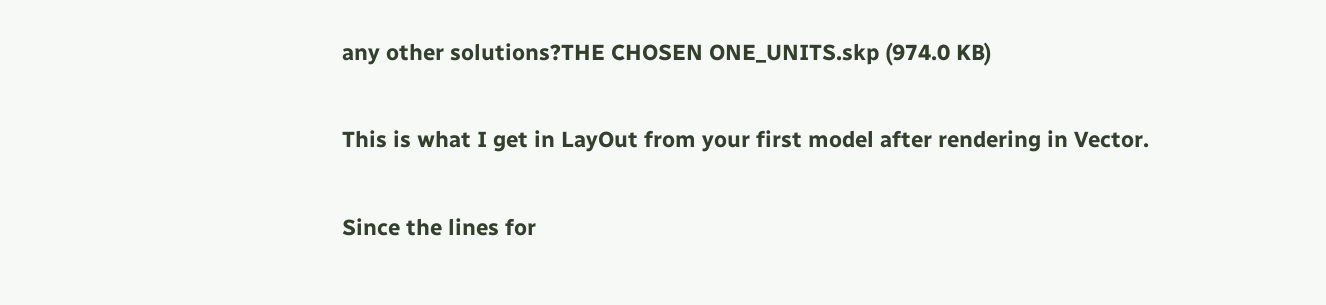any other solutions?THE CHOSEN ONE_UNITS.skp (974.0 KB)

This is what I get in LayOut from your first model after rendering in Vector.

Since the lines for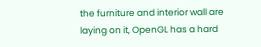the furniture and interior wall are laying on it, OpenGL has a hard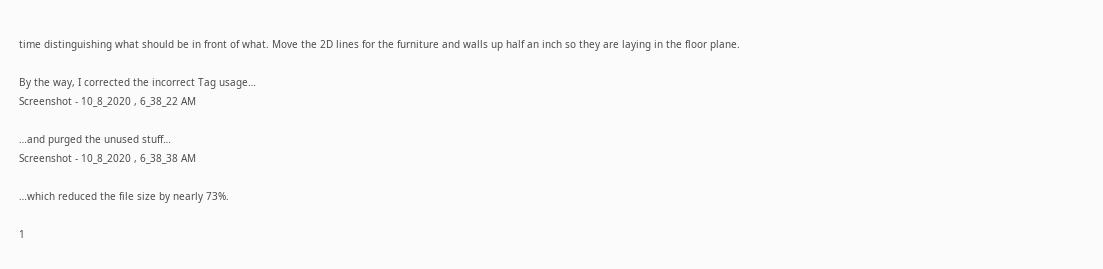time distinguishing what should be in front of what. Move the 2D lines for the furniture and walls up half an inch so they are laying in the floor plane.

By the way, I corrected the incorrect Tag usage…
Screenshot - 10_8_2020 , 6_38_22 AM

…and purged the unused stuff…
Screenshot - 10_8_2020 , 6_38_38 AM

…which reduced the file size by nearly 73%.

1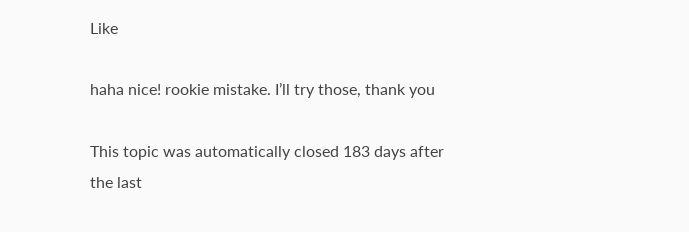Like

haha nice! rookie mistake. I’ll try those, thank you

This topic was automatically closed 183 days after the last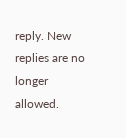reply. New replies are no longer allowed.